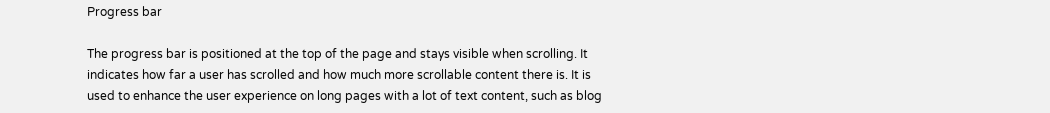Progress bar

The progress bar is positioned at the top of the page and stays visible when scrolling. It indicates how far a user has scrolled and how much more scrollable content there is. It is used to enhance the user experience on long pages with a lot of text content, such as blog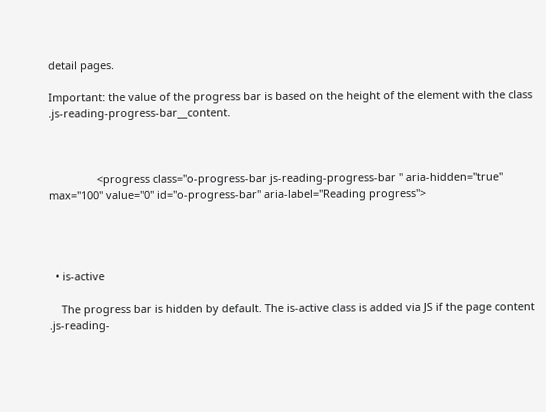detail pages.

Important: the value of the progress bar is based on the height of the element with the class .js-reading-progress-bar__content.



                <progress class="o-progress-bar js-reading-progress-bar " aria-hidden="true" max="100" value="0" id="o-progress-bar" aria-label="Reading progress">




  • is-active

    The progress bar is hidden by default. The is-active class is added via JS if the page content .js-reading-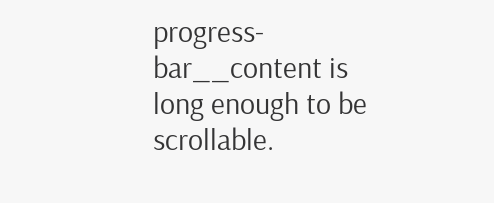progress-bar__content is long enough to be scrollable.